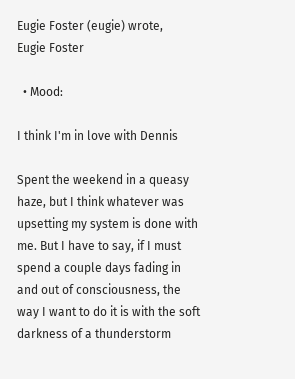Eugie Foster (eugie) wrote,
Eugie Foster

  • Mood:

I think I'm in love with Dennis

Spent the weekend in a queasy haze, but I think whatever was upsetting my system is done with me. But I have to say, if I must spend a couple days fading in and out of consciousness, the way I want to do it is with the soft darkness of a thunderstorm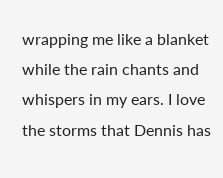wrapping me like a blanket while the rain chants and whispers in my ears. I love the storms that Dennis has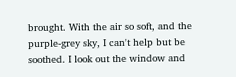brought. With the air so soft, and the purple-grey sky, I can't help but be soothed. I look out the window and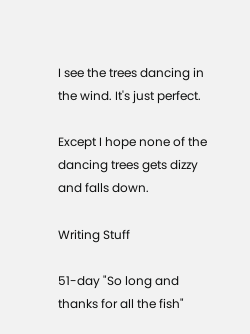I see the trees dancing in the wind. It's just perfect.

Except I hope none of the dancing trees gets dizzy and falls down.

Writing Stuff

51-day "So long and thanks for all the fish"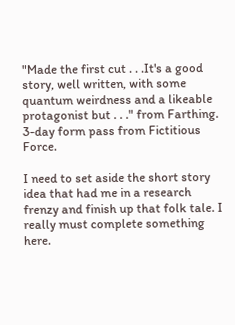"Made the first cut . . .It's a good story, well written, with some quantum weirdness and a likeable protagonist but . . ." from Farthing.
3-day form pass from Fictitious Force.

I need to set aside the short story idea that had me in a research frenzy and finish up that folk tale. I really must complete something here.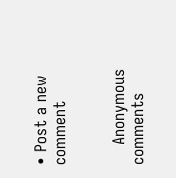• Post a new comment


    Anonymous comments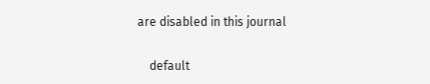are disabled in this journal

    default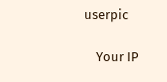userpic

    Your IP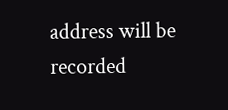address will be recorded